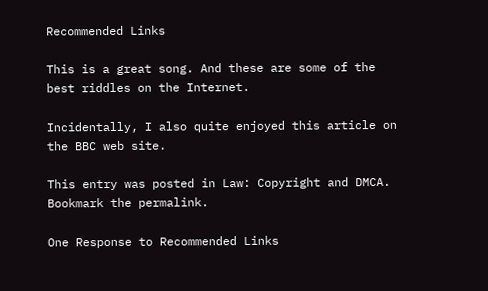Recommended Links

This is a great song. And these are some of the best riddles on the Internet.

Incidentally, I also quite enjoyed this article on the BBC web site.

This entry was posted in Law: Copyright and DMCA. Bookmark the permalink.

One Response to Recommended Links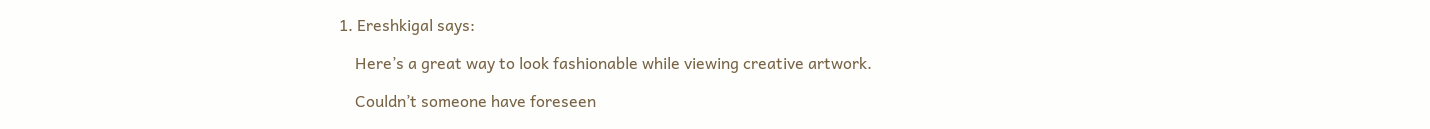1. Ereshkigal says:

    Here’s a great way to look fashionable while viewing creative artwork.

    Couldn’t someone have foreseen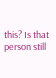this? Is that person still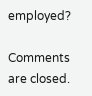employed?

Comments are closed.